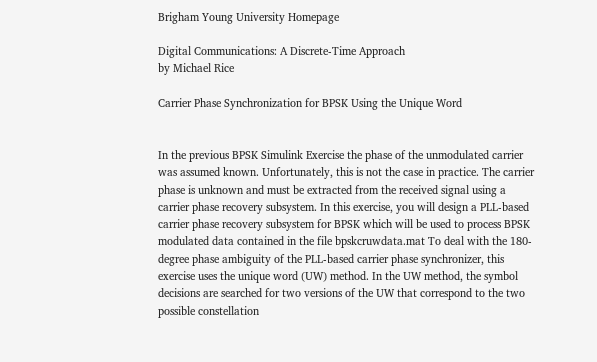Brigham Young University Homepage

Digital Communications: A Discrete-Time Approach
by Michael Rice

Carrier Phase Synchronization for BPSK Using the Unique Word


In the previous BPSK Simulink Exercise the phase of the unmodulated carrier was assumed known. Unfortunately, this is not the case in practice. The carrier phase is unknown and must be extracted from the received signal using a carrier phase recovery subsystem. In this exercise, you will design a PLL-based carrier phase recovery subsystem for BPSK which will be used to process BPSK modulated data contained in the file bpskcruwdata.mat To deal with the 180-degree phase ambiguity of the PLL-based carrier phase synchronizer, this exercise uses the unique word (UW) method. In the UW method, the symbol decisions are searched for two versions of the UW that correspond to the two possible constellation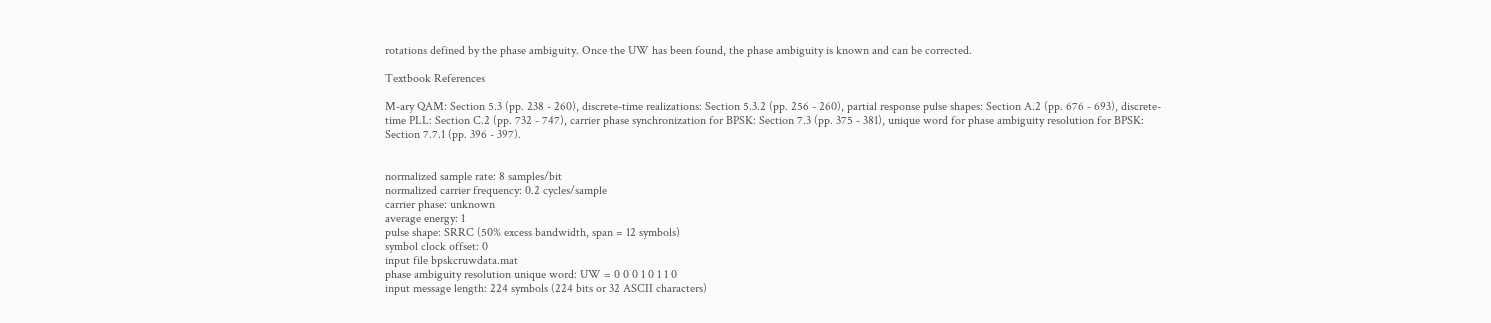rotations defined by the phase ambiguity. Once the UW has been found, the phase ambiguity is known and can be corrected.

Textbook References

M-ary QAM: Section 5.3 (pp. 238 - 260), discrete-time realizations: Section 5.3.2 (pp. 256 - 260), partial response pulse shapes: Section A.2 (pp. 676 - 693), discrete-time PLL: Section C.2 (pp. 732 - 747), carrier phase synchronization for BPSK: Section 7.3 (pp. 375 - 381), unique word for phase ambiguity resolution for BPSK: Section 7.7.1 (pp. 396 - 397).


normalized sample rate: 8 samples/bit
normalized carrier frequency: 0.2 cycles/sample
carrier phase: unknown
average energy: 1
pulse shape: SRRC (50% excess bandwidth, span = 12 symbols)
symbol clock offset: 0
input file bpskcruwdata.mat
phase ambiguity resolution unique word: UW = 0 0 0 1 0 1 1 0
input message length: 224 symbols (224 bits or 32 ASCII characters)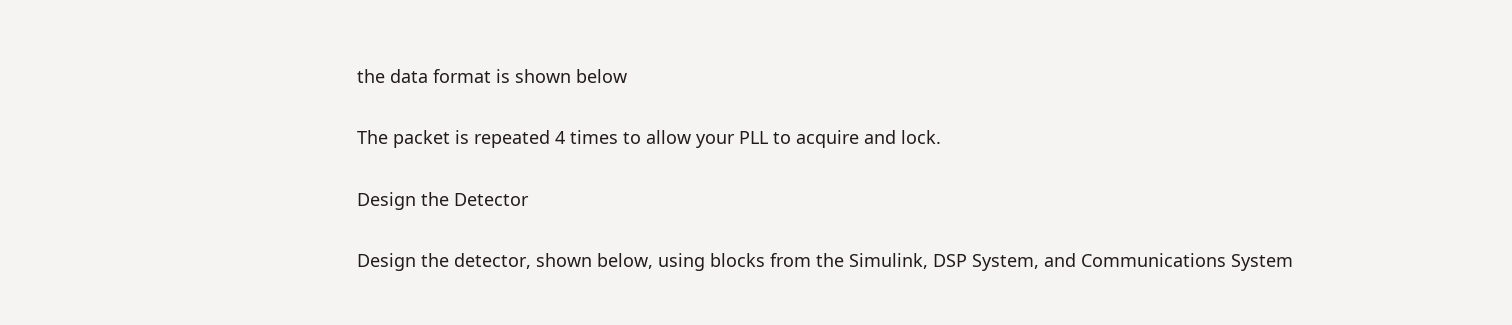the data format is shown below

The packet is repeated 4 times to allow your PLL to acquire and lock.

Design the Detector

Design the detector, shown below, using blocks from the Simulink, DSP System, and Communications System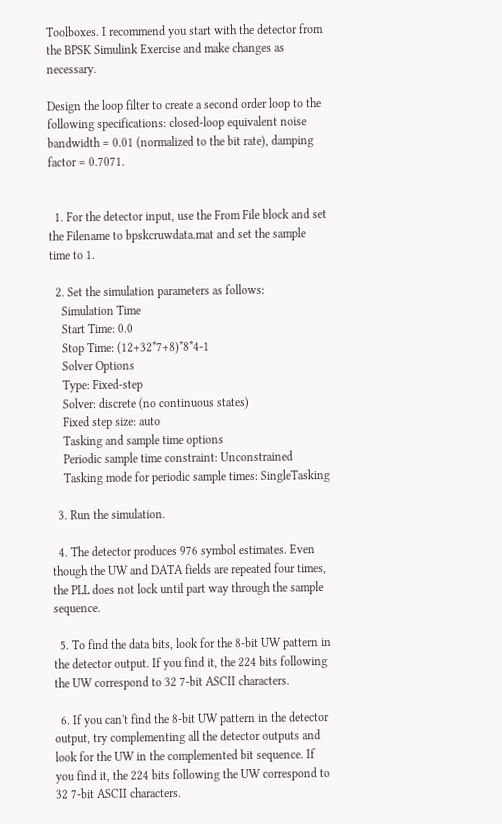Toolboxes. I recommend you start with the detector from the BPSK Simulink Exercise and make changes as necessary.

Design the loop filter to create a second order loop to the following specifications: closed-loop equivalent noise bandwidth = 0.01 (normalized to the bit rate), damping factor = 0.7071.


  1. For the detector input, use the From File block and set the Filename to bpskcruwdata.mat and set the sample time to 1.

  2. Set the simulation parameters as follows:
    Simulation Time
    Start Time: 0.0
    Stop Time: (12+32*7+8)*8*4-1
    Solver Options
    Type: Fixed-step
    Solver: discrete (no continuous states)
    Fixed step size: auto
    Tasking and sample time options
    Periodic sample time constraint: Unconstrained
    Tasking mode for periodic sample times: SingleTasking

  3. Run the simulation.

  4. The detector produces 976 symbol estimates. Even though the UW and DATA fields are repeated four times, the PLL does not lock until part way through the sample sequence.

  5. To find the data bits, look for the 8-bit UW pattern in the detector output. If you find it, the 224 bits following the UW correspond to 32 7-bit ASCII characters.

  6. If you can't find the 8-bit UW pattern in the detector output, try complementing all the detector outputs and look for the UW in the complemented bit sequence. If you find it, the 224 bits following the UW correspond to 32 7-bit ASCII characters.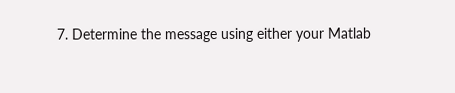7. Determine the message using either your Matlab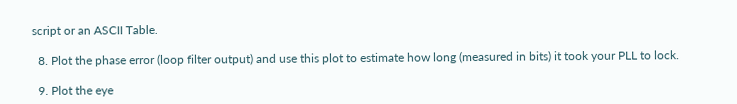script or an ASCII Table.

  8. Plot the phase error (loop filter output) and use this plot to estimate how long (measured in bits) it took your PLL to lock.

  9. Plot the eye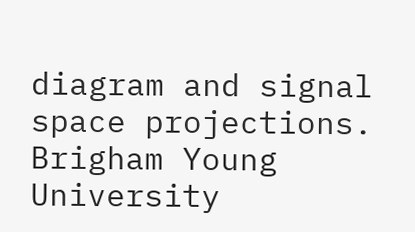diagram and signal space projections.
Brigham Young University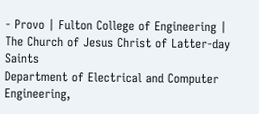- Provo | Fulton College of Engineering | The Church of Jesus Christ of Latter-day Saints
Department of Electrical and Computer Engineering,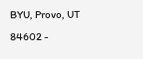BYU, Provo, UT 84602 -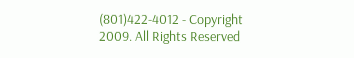(801)422-4012 - Copyright 2009. All Rights Reserved